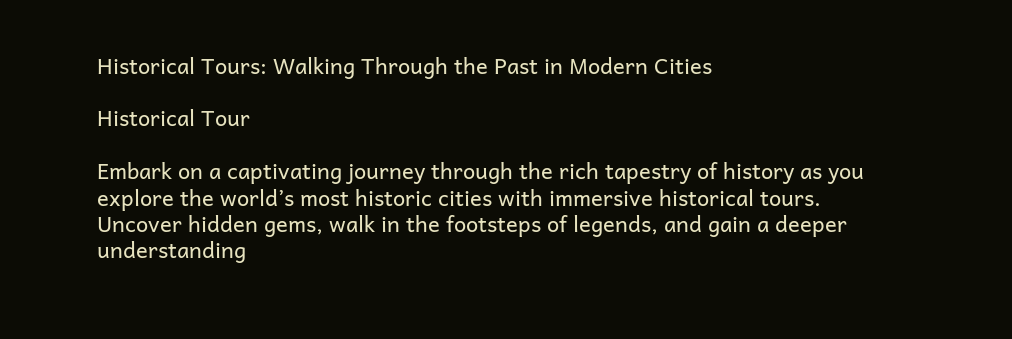Historical Tours: Walking Through the Past in Modern Cities

Historical Tour

Embark on a captivating journey through the rich tapestry of history as you explore the world’s most historic cities with immersive historical tours. Uncover hidden gems, walk in the footsteps of legends, and gain a deeper understanding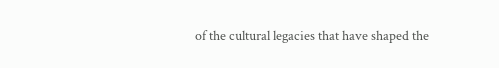of the cultural legacies that have shaped the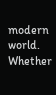modern world. Whether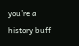you’re a history buff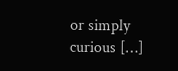or simply curious […]